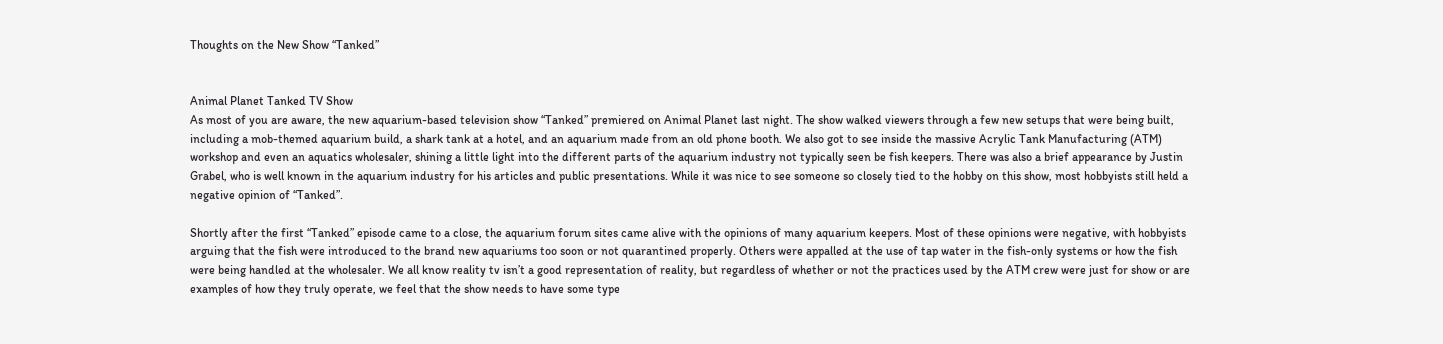Thoughts on the New Show “Tanked”


Animal Planet Tanked TV Show
As most of you are aware, the new aquarium-based television show “Tanked” premiered on Animal Planet last night. The show walked viewers through a few new setups that were being built, including a mob-themed aquarium build, a shark tank at a hotel, and an aquarium made from an old phone booth. We also got to see inside the massive Acrylic Tank Manufacturing (ATM) workshop and even an aquatics wholesaler, shining a little light into the different parts of the aquarium industry not typically seen be fish keepers. There was also a brief appearance by Justin Grabel, who is well known in the aquarium industry for his articles and public presentations. While it was nice to see someone so closely tied to the hobby on this show, most hobbyists still held a negative opinion of “Tanked”.

Shortly after the first “Tanked” episode came to a close, the aquarium forum sites came alive with the opinions of many aquarium keepers. Most of these opinions were negative, with hobbyists arguing that the fish were introduced to the brand new aquariums too soon or not quarantined properly. Others were appalled at the use of tap water in the fish-only systems or how the fish were being handled at the wholesaler. We all know reality tv isn’t a good representation of reality, but regardless of whether or not the practices used by the ATM crew were just for show or are examples of how they truly operate, we feel that the show needs to have some type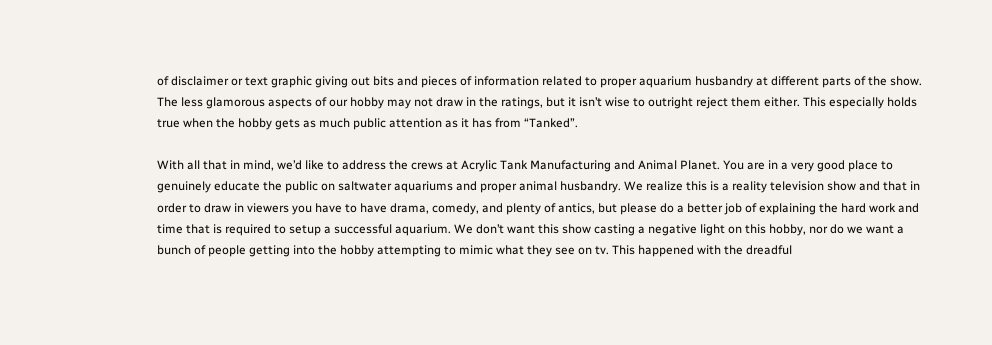of disclaimer or text graphic giving out bits and pieces of information related to proper aquarium husbandry at different parts of the show. The less glamorous aspects of our hobby may not draw in the ratings, but it isn’t wise to outright reject them either. This especially holds true when the hobby gets as much public attention as it has from “Tanked”.

With all that in mind, we’d like to address the crews at Acrylic Tank Manufacturing and Animal Planet. You are in a very good place to genuinely educate the public on saltwater aquariums and proper animal husbandry. We realize this is a reality television show and that in order to draw in viewers you have to have drama, comedy, and plenty of antics, but please do a better job of explaining the hard work and time that is required to setup a successful aquarium. We don’t want this show casting a negative light on this hobby, nor do we want a bunch of people getting into the hobby attempting to mimic what they see on tv. This happened with the dreadful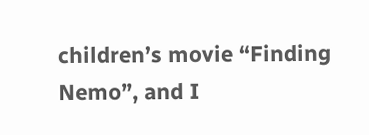children’s movie “Finding Nemo”, and I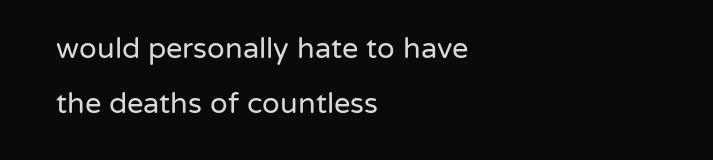would personally hate to have the deaths of countless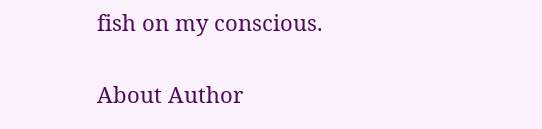fish on my conscious.


About Author